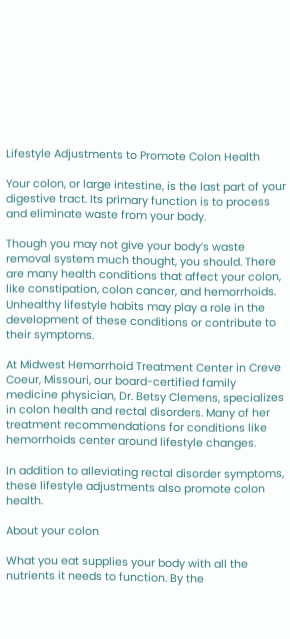Lifestyle Adjustments to Promote Colon Health

Your colon, or large intestine, is the last part of your digestive tract. Its primary function is to process and eliminate waste from your body.

Though you may not give your body’s waste removal system much thought, you should. There are many health conditions that affect your colon, like constipation, colon cancer, and hemorrhoids. Unhealthy lifestyle habits may play a role in the development of these conditions or contribute to their symptoms.

At Midwest Hemorrhoid Treatment Center in Creve Coeur, Missouri, our board-certified family medicine physician, Dr. Betsy Clemens, specializes in colon health and rectal disorders. Many of her treatment recommendations for conditions like hemorrhoids center around lifestyle changes.

In addition to alleviating rectal disorder symptoms, these lifestyle adjustments also promote colon health.

About your colon

What you eat supplies your body with all the nutrients it needs to function. By the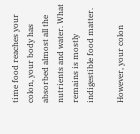time food reaches your colon, your body has absorbed almost all the nutrients and water. What remains is mostly indigestible food matter.

However, your colon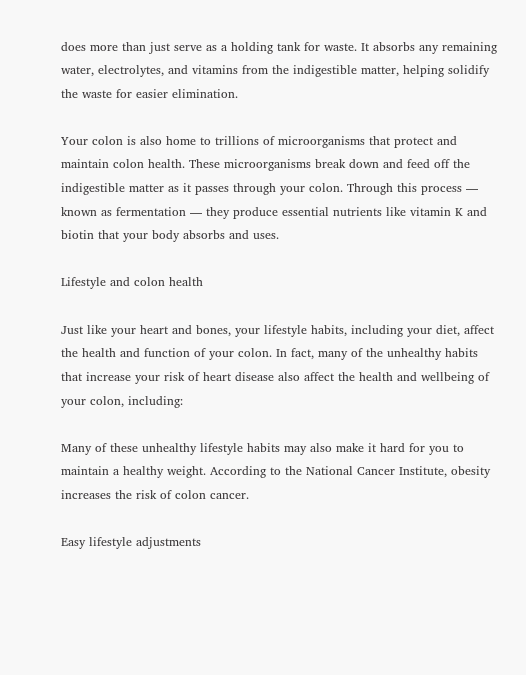does more than just serve as a holding tank for waste. It absorbs any remaining water, electrolytes, and vitamins from the indigestible matter, helping solidify the waste for easier elimination.

Your colon is also home to trillions of microorganisms that protect and maintain colon health. These microorganisms break down and feed off the indigestible matter as it passes through your colon. Through this process — known as fermentation — they produce essential nutrients like vitamin K and biotin that your body absorbs and uses.

Lifestyle and colon health

Just like your heart and bones, your lifestyle habits, including your diet, affect the health and function of your colon. In fact, many of the unhealthy habits that increase your risk of heart disease also affect the health and wellbeing of your colon, including:

Many of these unhealthy lifestyle habits may also make it hard for you to maintain a healthy weight. According to the National Cancer Institute, obesity increases the risk of colon cancer.

Easy lifestyle adjustments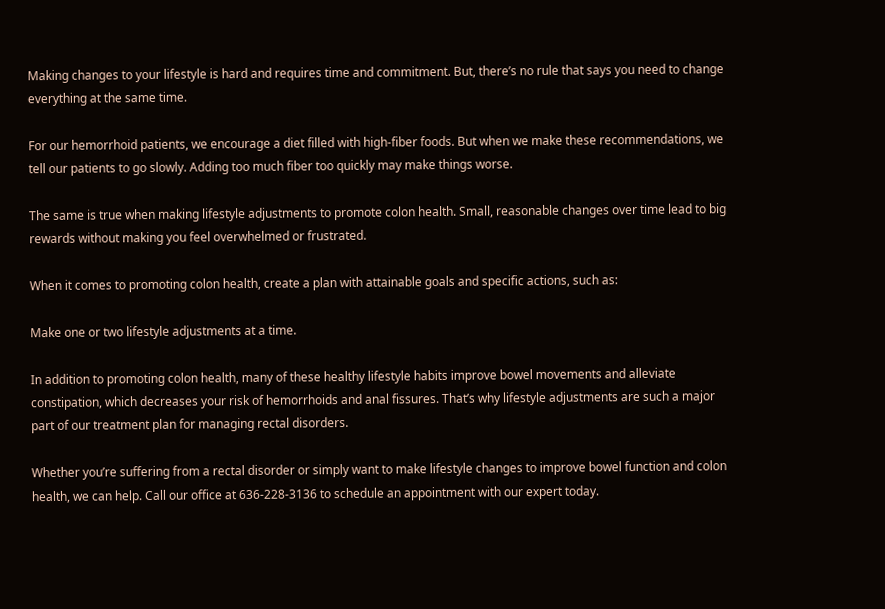Making changes to your lifestyle is hard and requires time and commitment. But, there’s no rule that says you need to change everything at the same time.

For our hemorrhoid patients, we encourage a diet filled with high-fiber foods. But when we make these recommendations, we tell our patients to go slowly. Adding too much fiber too quickly may make things worse.

The same is true when making lifestyle adjustments to promote colon health. Small, reasonable changes over time lead to big rewards without making you feel overwhelmed or frustrated.

When it comes to promoting colon health, create a plan with attainable goals and specific actions, such as:

Make one or two lifestyle adjustments at a time.

In addition to promoting colon health, many of these healthy lifestyle habits improve bowel movements and alleviate constipation, which decreases your risk of hemorrhoids and anal fissures. That’s why lifestyle adjustments are such a major part of our treatment plan for managing rectal disorders.

Whether you’re suffering from a rectal disorder or simply want to make lifestyle changes to improve bowel function and colon health, we can help. Call our office at 636-228-3136 to schedule an appointment with our expert today.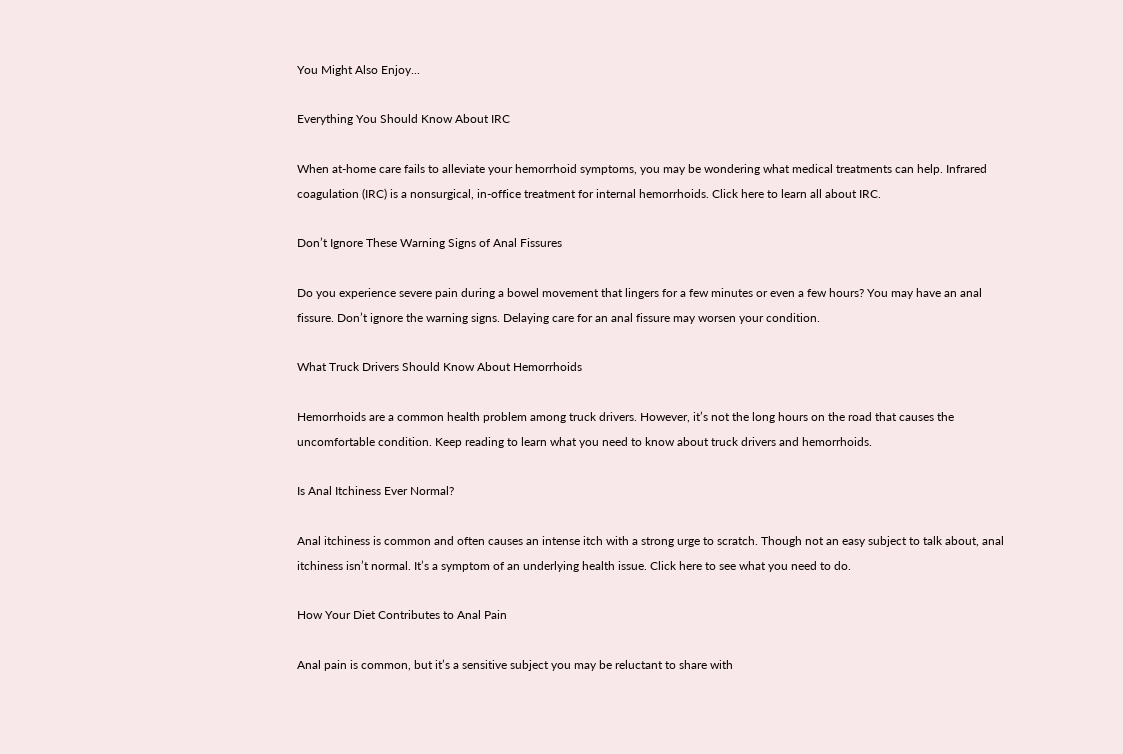You Might Also Enjoy...

Everything You Should Know About IRC

When at-home care fails to alleviate your hemorrhoid symptoms, you may be wondering what medical treatments can help. Infrared coagulation (IRC) is a nonsurgical, in-office treatment for internal hemorrhoids. Click here to learn all about IRC.

Don’t Ignore These Warning Signs of Anal Fissures

Do you experience severe pain during a bowel movement that lingers for a few minutes or even a few hours? You may have an anal fissure. Don’t ignore the warning signs. Delaying care for an anal fissure may worsen your condition.

What Truck Drivers Should Know About Hemorrhoids

Hemorrhoids are a common health problem among truck drivers. However, it’s not the long hours on the road that causes the uncomfortable condition. Keep reading to learn what you need to know about truck drivers and hemorrhoids.

Is Anal Itchiness Ever Normal?

Anal itchiness is common and often causes an intense itch with a strong urge to scratch. Though not an easy subject to talk about, anal itchiness isn’t normal. It’s a symptom of an underlying health issue. Click here to see what you need to do.

How Your Diet Contributes to Anal Pain

Anal pain is common, but it’s a sensitive subject you may be reluctant to share with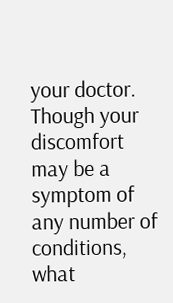your doctor. Though your discomfort may be a symptom of any number of conditions, what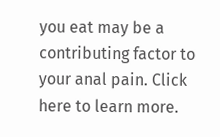you eat may be a contributing factor to your anal pain. Click here to learn more.